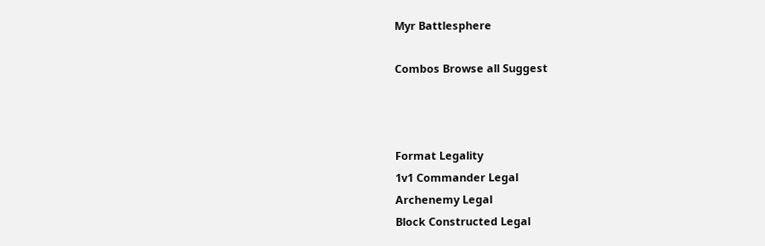Myr Battlesphere

Combos Browse all Suggest



Format Legality
1v1 Commander Legal
Archenemy Legal
Block Constructed Legal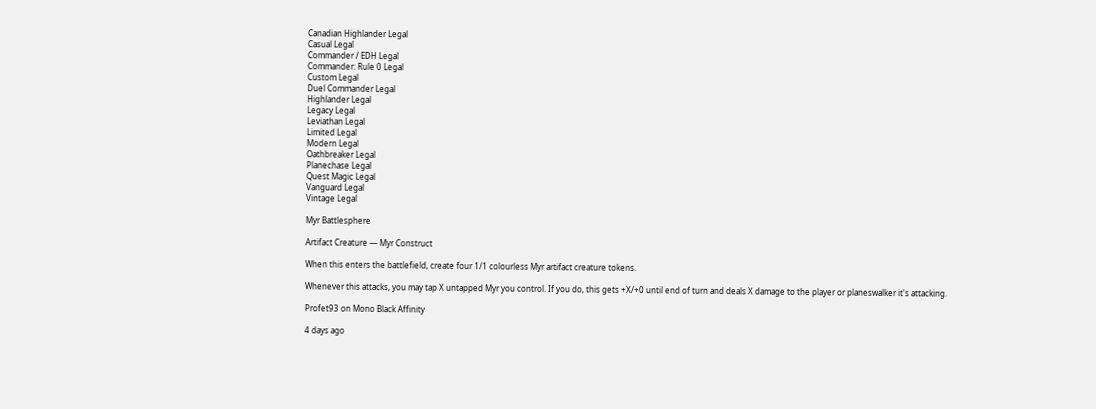Canadian Highlander Legal
Casual Legal
Commander / EDH Legal
Commander: Rule 0 Legal
Custom Legal
Duel Commander Legal
Highlander Legal
Legacy Legal
Leviathan Legal
Limited Legal
Modern Legal
Oathbreaker Legal
Planechase Legal
Quest Magic Legal
Vanguard Legal
Vintage Legal

Myr Battlesphere

Artifact Creature — Myr Construct

When this enters the battlefield, create four 1/1 colourless Myr artifact creature tokens.

Whenever this attacks, you may tap X untapped Myr you control. If you do, this gets +X/+0 until end of turn and deals X damage to the player or planeswalker it's attacking.

Profet93 on Mono Black Affinity

4 days ago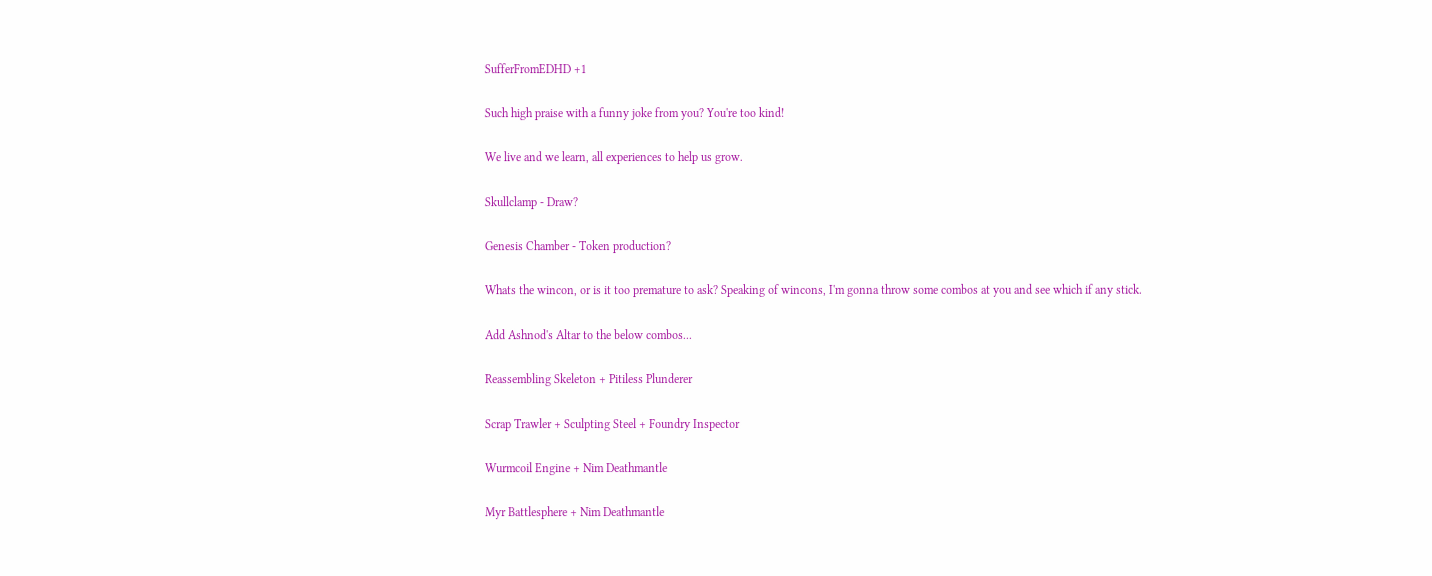SufferFromEDHD +1

Such high praise with a funny joke from you? You're too kind!

We live and we learn, all experiences to help us grow.

Skullclamp - Draw?

Genesis Chamber - Token production?

Whats the wincon, or is it too premature to ask? Speaking of wincons, I'm gonna throw some combos at you and see which if any stick.

Add Ashnod's Altar to the below combos...

Reassembling Skeleton + Pitiless Plunderer

Scrap Trawler + Sculpting Steel + Foundry Inspector

Wurmcoil Engine + Nim Deathmantle

Myr Battlesphere + Nim Deathmantle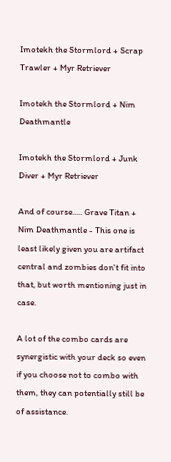Imotekh the Stormlord + Scrap Trawler + Myr Retriever

Imotekh the Stormlord + Nim Deathmantle

Imotekh the Stormlord + Junk Diver + Myr Retriever

And of course..... Grave Titan + Nim Deathmantle - This one is least likely given you are artifact central and zombies don't fit into that, but worth mentioning just in case.

A lot of the combo cards are synergistic with your deck so even if you choose not to combo with them, they can potentially still be of assistance.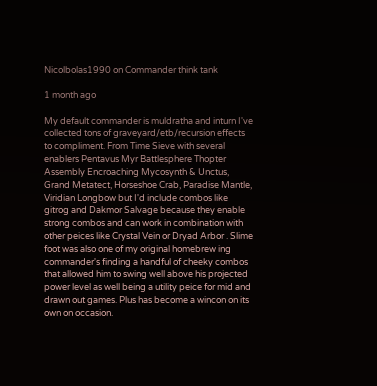Nicolbolas1990 on Commander think tank

1 month ago

My default commander is muldratha and inturn I've collected tons of graveyard/etb/recursion effects to compliment. From Time Sieve with several enablers Pentavus Myr Battlesphere Thopter Assembly Encroaching Mycosynth & Unctus, Grand Metatect, Horseshoe Crab, Paradise Mantle, Viridian Longbow but I'd include combos like gitrog and Dakmor Salvage because they enable strong combos and can work in combination with other peices like Crystal Vein or Dryad Arbor . Slime foot was also one of my original homebrew ing commander's finding a handful of cheeky combos that allowed him to swing well above his projected power level as well being a utility peice for mid and drawn out games. Plus has become a wincon on its own on occasion.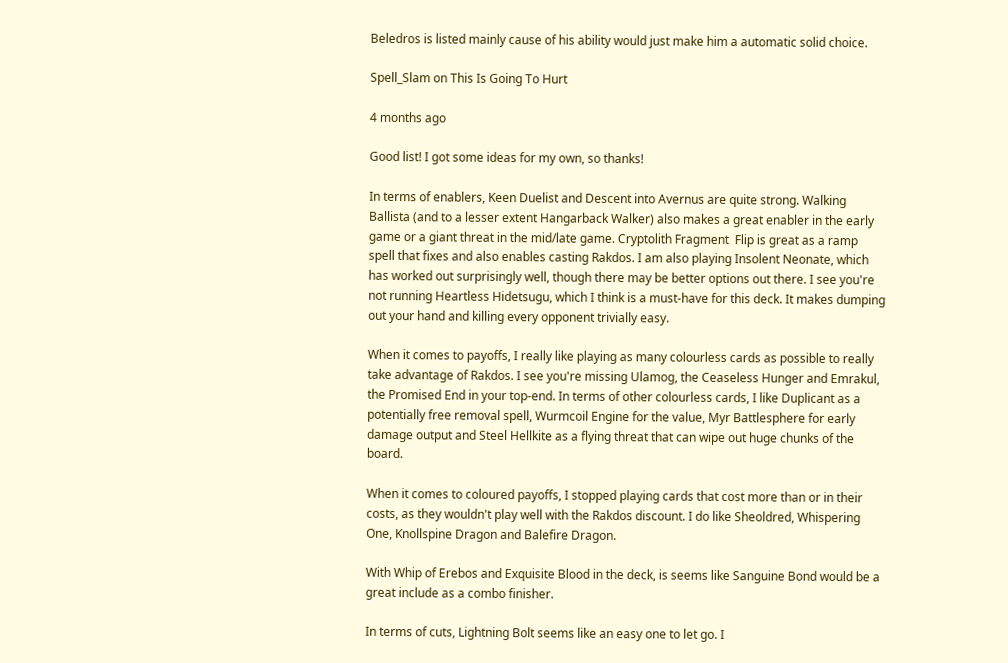Beledros is listed mainly cause of his ability would just make him a automatic solid choice.

Spell_Slam on This Is Going To Hurt

4 months ago

Good list! I got some ideas for my own, so thanks!

In terms of enablers, Keen Duelist and Descent into Avernus are quite strong. Walking Ballista (and to a lesser extent Hangarback Walker) also makes a great enabler in the early game or a giant threat in the mid/late game. Cryptolith Fragment  Flip is great as a ramp spell that fixes and also enables casting Rakdos. I am also playing Insolent Neonate, which has worked out surprisingly well, though there may be better options out there. I see you're not running Heartless Hidetsugu, which I think is a must-have for this deck. It makes dumping out your hand and killing every opponent trivially easy.

When it comes to payoffs, I really like playing as many colourless cards as possible to really take advantage of Rakdos. I see you're missing Ulamog, the Ceaseless Hunger and Emrakul, the Promised End in your top-end. In terms of other colourless cards, I like Duplicant as a potentially free removal spell, Wurmcoil Engine for the value, Myr Battlesphere for early damage output and Steel Hellkite as a flying threat that can wipe out huge chunks of the board.

When it comes to coloured payoffs, I stopped playing cards that cost more than or in their costs, as they wouldn't play well with the Rakdos discount. I do like Sheoldred, Whispering One, Knollspine Dragon and Balefire Dragon.

With Whip of Erebos and Exquisite Blood in the deck, is seems like Sanguine Bond would be a great include as a combo finisher.

In terms of cuts, Lightning Bolt seems like an easy one to let go. I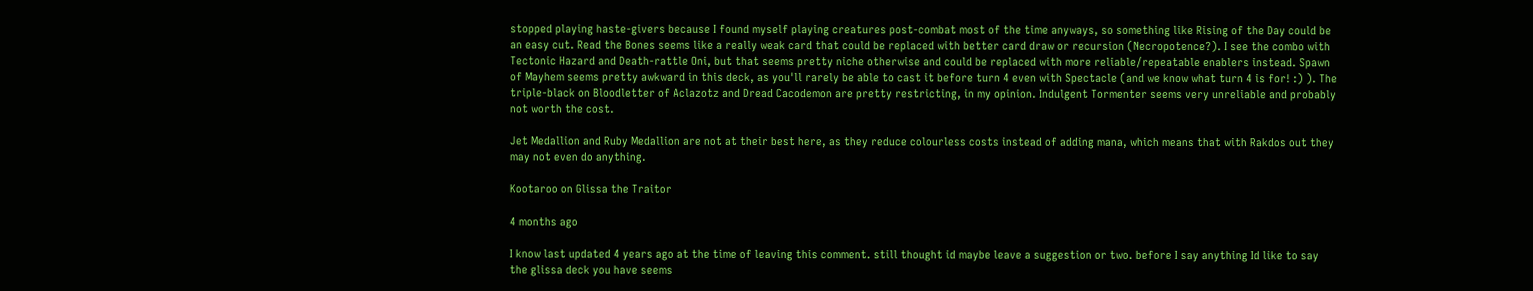stopped playing haste-givers because I found myself playing creatures post-combat most of the time anyways, so something like Rising of the Day could be an easy cut. Read the Bones seems like a really weak card that could be replaced with better card draw or recursion (Necropotence?). I see the combo with Tectonic Hazard and Death-rattle Oni, but that seems pretty niche otherwise and could be replaced with more reliable/repeatable enablers instead. Spawn of Mayhem seems pretty awkward in this deck, as you'll rarely be able to cast it before turn 4 even with Spectacle (and we know what turn 4 is for! :) ). The triple-black on Bloodletter of Aclazotz and Dread Cacodemon are pretty restricting, in my opinion. Indulgent Tormenter seems very unreliable and probably not worth the cost.

Jet Medallion and Ruby Medallion are not at their best here, as they reduce colourless costs instead of adding mana, which means that with Rakdos out they may not even do anything.

Kootaroo on Glissa the Traitor

4 months ago

I know last updated 4 years ago at the time of leaving this comment. still thought id maybe leave a suggestion or two. before I say anything Id like to say the glissa deck you have seems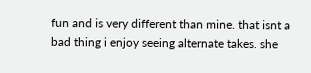fun and is very different than mine. that isnt a bad thing i enjoy seeing alternate takes. she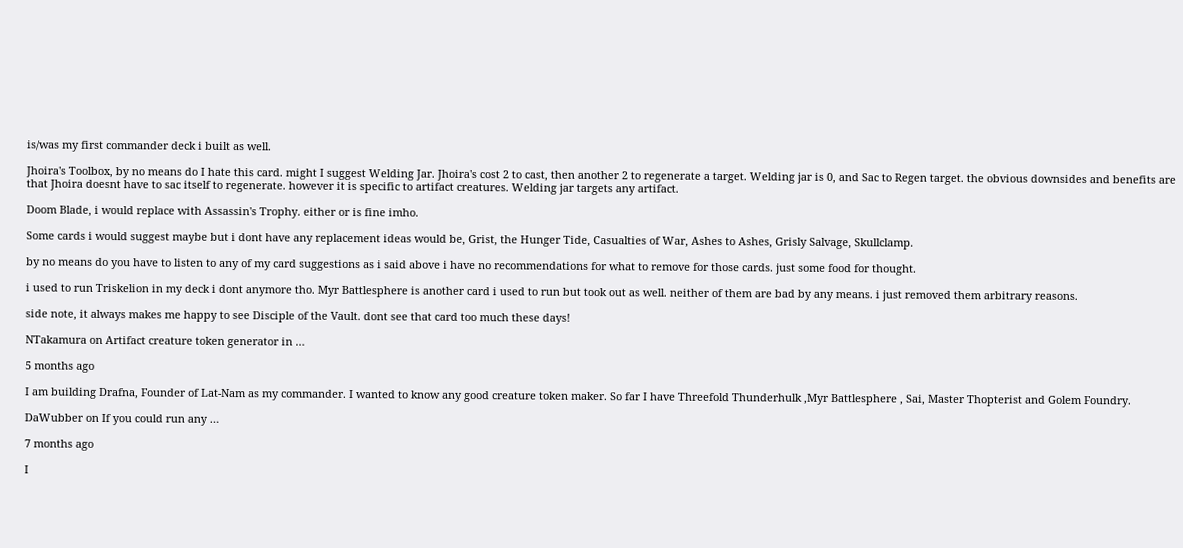is/was my first commander deck i built as well.

Jhoira's Toolbox, by no means do I hate this card. might I suggest Welding Jar. Jhoira's cost 2 to cast, then another 2 to regenerate a target. Welding jar is 0, and Sac to Regen target. the obvious downsides and benefits are that Jhoira doesnt have to sac itself to regenerate. however it is specific to artifact creatures. Welding jar targets any artifact.

Doom Blade, i would replace with Assassin's Trophy. either or is fine imho.

Some cards i would suggest maybe but i dont have any replacement ideas would be, Grist, the Hunger Tide, Casualties of War, Ashes to Ashes, Grisly Salvage, Skullclamp.

by no means do you have to listen to any of my card suggestions as i said above i have no recommendations for what to remove for those cards. just some food for thought.

i used to run Triskelion in my deck i dont anymore tho. Myr Battlesphere is another card i used to run but took out as well. neither of them are bad by any means. i just removed them arbitrary reasons.

side note, it always makes me happy to see Disciple of the Vault. dont see that card too much these days!

NTakamura on Artifact creature token generator in …

5 months ago

I am building Drafna, Founder of Lat-Nam as my commander. I wanted to know any good creature token maker. So far I have Threefold Thunderhulk ,Myr Battlesphere , Sai, Master Thopterist and Golem Foundry.

DaWubber on If you could run any …

7 months ago

I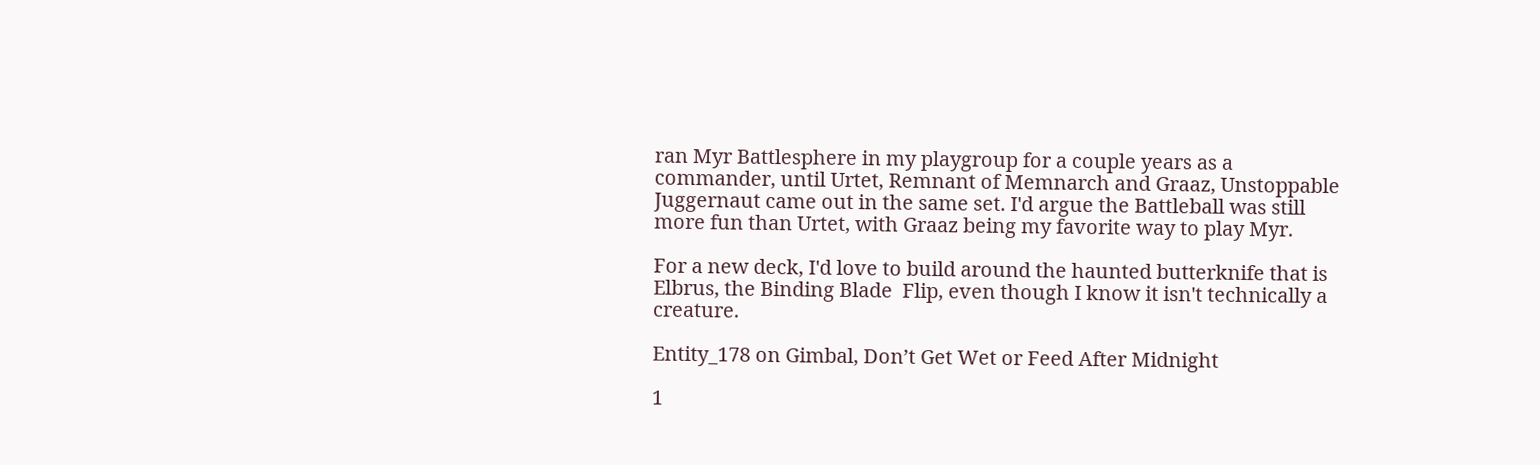ran Myr Battlesphere in my playgroup for a couple years as a commander, until Urtet, Remnant of Memnarch and Graaz, Unstoppable Juggernaut came out in the same set. I'd argue the Battleball was still more fun than Urtet, with Graaz being my favorite way to play Myr.

For a new deck, I'd love to build around the haunted butterknife that is Elbrus, the Binding Blade  Flip, even though I know it isn't technically a creature.

Entity_178 on Gimbal, Don’t Get Wet or Feed After Midnight

1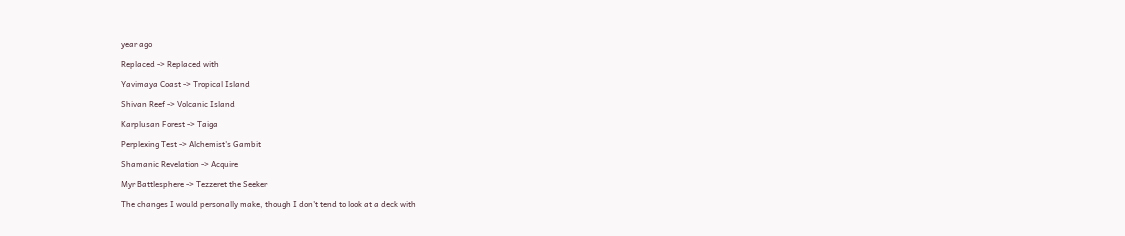year ago

Replaced -> Replaced with

Yavimaya Coast -> Tropical Island

Shivan Reef -> Volcanic Island

Karplusan Forest -> Taiga

Perplexing Test -> Alchemist's Gambit

Shamanic Revelation -> Acquire

Myr Battlesphere -> Tezzeret the Seeker

The changes I would personally make, though I don't tend to look at a deck with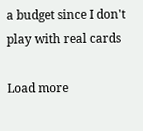a budget since I don't play with real cards

Load more